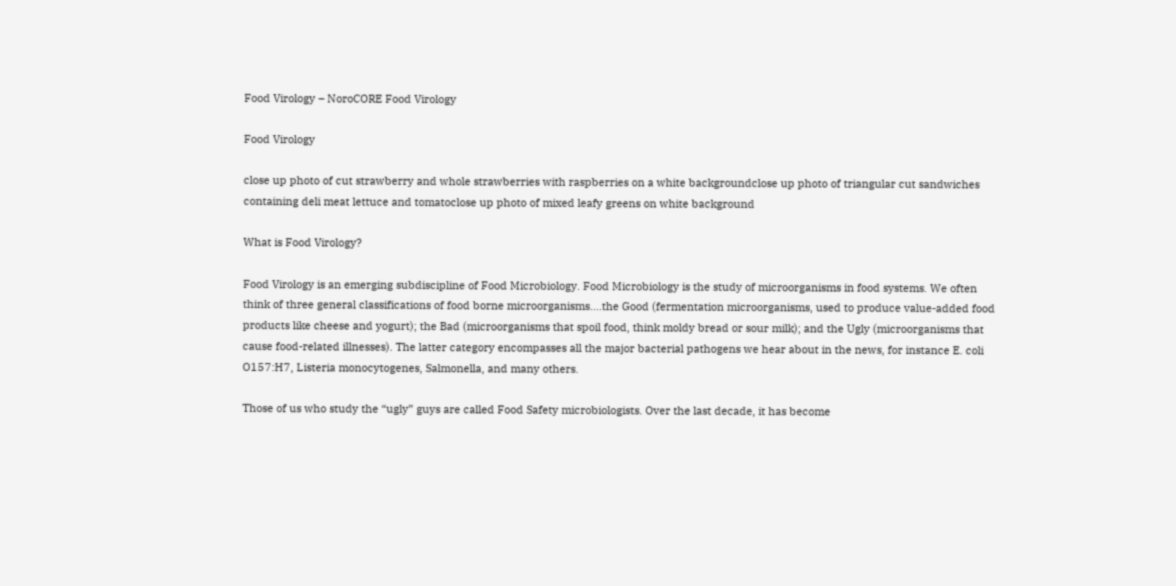Food Virology – NoroCORE Food Virology

Food Virology

close up photo of cut strawberry and whole strawberries with raspberries on a white backgroundclose up photo of triangular cut sandwiches containing deli meat lettuce and tomatoclose up photo of mixed leafy greens on white background

What is Food Virology?

Food Virology is an emerging subdiscipline of Food Microbiology. Food Microbiology is the study of microorganisms in food systems. We often think of three general classifications of food borne microorganisms….the Good (fermentation microorganisms, used to produce value-added food products like cheese and yogurt); the Bad (microorganisms that spoil food, think moldy bread or sour milk); and the Ugly (microorganisms that cause food-related illnesses). The latter category encompasses all the major bacterial pathogens we hear about in the news, for instance E. coli O157:H7, Listeria monocytogenes, Salmonella, and many others.

Those of us who study the “ugly” guys are called Food Safety microbiologists. Over the last decade, it has become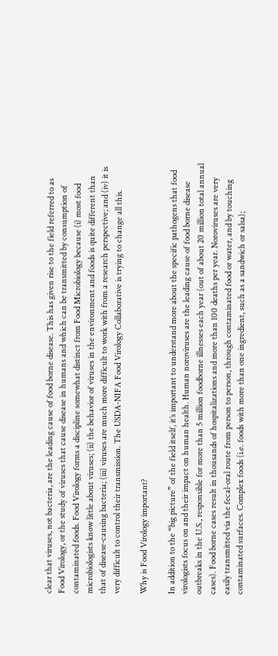clear that viruses, not bacteria, are the leading cause of food borne disease. This has given rise to the field referred to as Food Virology, or the study of viruses that cause disease in humans and which can be transmitted by consumption of contaminated foods. Food Virology forms a discipline somewhat distinct from Food Microbiology because (i) most food microbiologists know little about viruses; (ii) the behavior of viruses in the environment and foods is quite different than that of disease-causing bacteria; (iii) viruses are much more difficult to work with from a research perspective; and (iv) it is very difficult to control their transmission. The USDA-NIFA Food Virology Collaborative is trying to change all this.

Why is Food Virology important?

In addition to the “big picture” of the field itself, it’s important to understand more about the specific pathogens that food virologists focus on and their impact on human health. Human noroviruses are the leading cause of food borne disease outbreaks in the U.S., responsible for more than 5 million foodborne illnesses each year (out of about 20 million total annual cases). Food borne cases result in thousands of hospitalizations and more than 100 deaths per year. Noroviruses are very easily transmitted via the fecal-oral route from person to person, through contaminated food or water, and by touching contaminated surfaces. Complex foods (i.e. foods with more than one ingredient, such as a sandwich or salsa);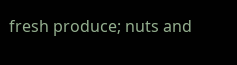fresh produce; nuts and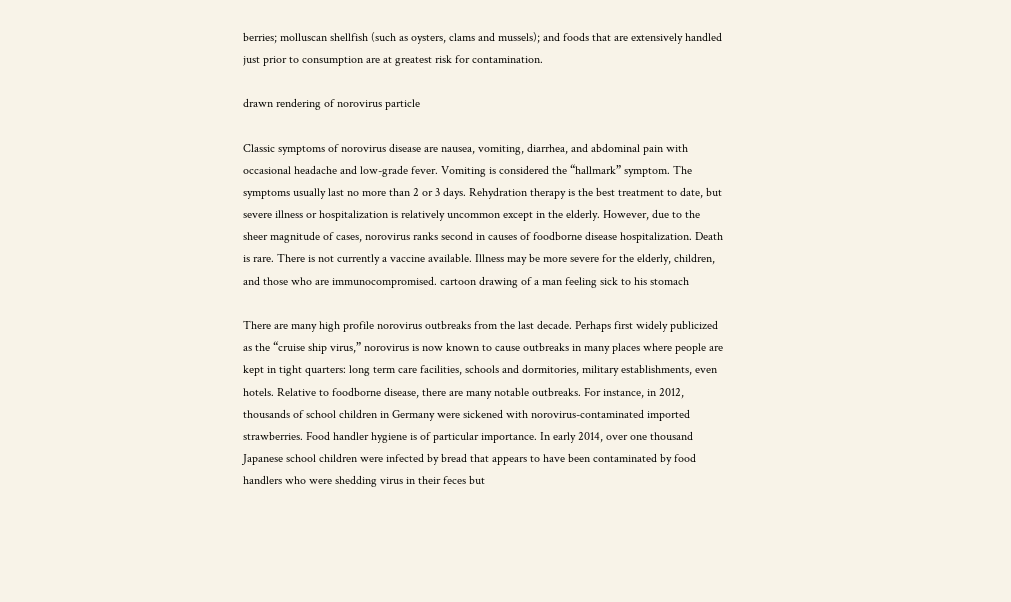berries; molluscan shellfish (such as oysters, clams and mussels); and foods that are extensively handled just prior to consumption are at greatest risk for contamination.

drawn rendering of norovirus particle

Classic symptoms of norovirus disease are nausea, vomiting, diarrhea, and abdominal pain with occasional headache and low-grade fever. Vomiting is considered the “hallmark” symptom. The symptoms usually last no more than 2 or 3 days. Rehydration therapy is the best treatment to date, but severe illness or hospitalization is relatively uncommon except in the elderly. However, due to the sheer magnitude of cases, norovirus ranks second in causes of foodborne disease hospitalization. Death is rare. There is not currently a vaccine available. Illness may be more severe for the elderly, children, and those who are immunocompromised. cartoon drawing of a man feeling sick to his stomach

There are many high profile norovirus outbreaks from the last decade. Perhaps first widely publicized as the “cruise ship virus,” norovirus is now known to cause outbreaks in many places where people are kept in tight quarters: long term care facilities, schools and dormitories, military establishments, even hotels. Relative to foodborne disease, there are many notable outbreaks. For instance, in 2012, thousands of school children in Germany were sickened with norovirus-contaminated imported strawberries. Food handler hygiene is of particular importance. In early 2014, over one thousand Japanese school children were infected by bread that appears to have been contaminated by food handlers who were shedding virus in their feces but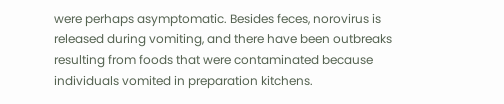were perhaps asymptomatic. Besides feces, norovirus is released during vomiting, and there have been outbreaks resulting from foods that were contaminated because individuals vomited in preparation kitchens.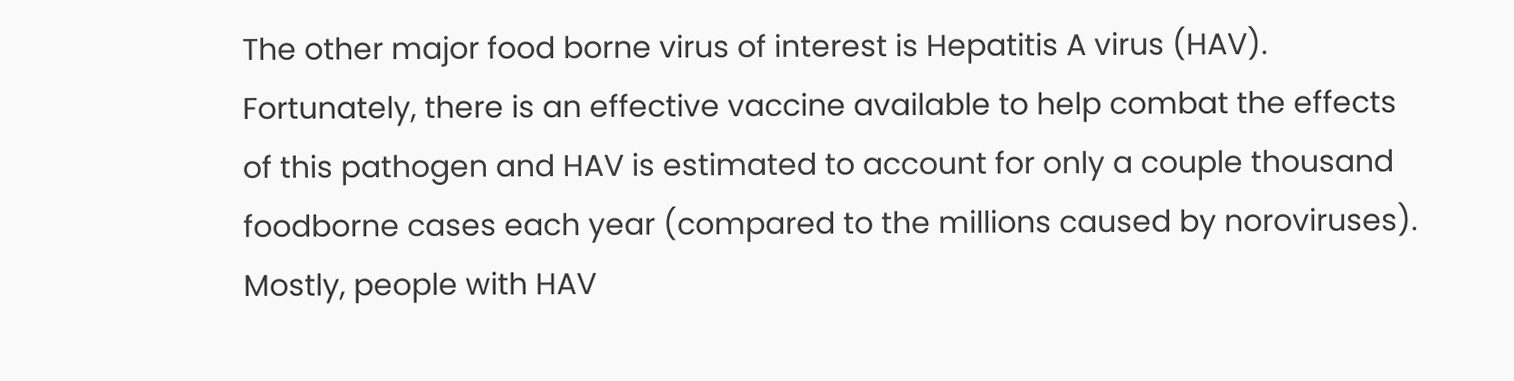The other major food borne virus of interest is Hepatitis A virus (HAV). Fortunately, there is an effective vaccine available to help combat the effects of this pathogen and HAV is estimated to account for only a couple thousand foodborne cases each year (compared to the millions caused by noroviruses). Mostly, people with HAV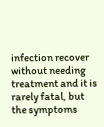infection recover without needing treatment and it is rarely fatal, but the symptoms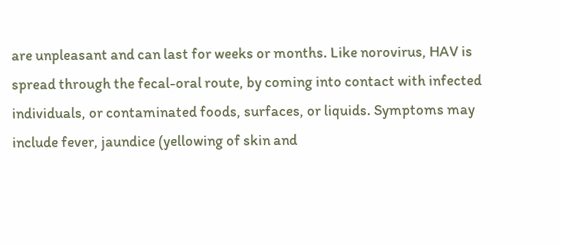are unpleasant and can last for weeks or months. Like norovirus, HAV is spread through the fecal-oral route, by coming into contact with infected individuals, or contaminated foods, surfaces, or liquids. Symptoms may include fever, jaundice (yellowing of skin and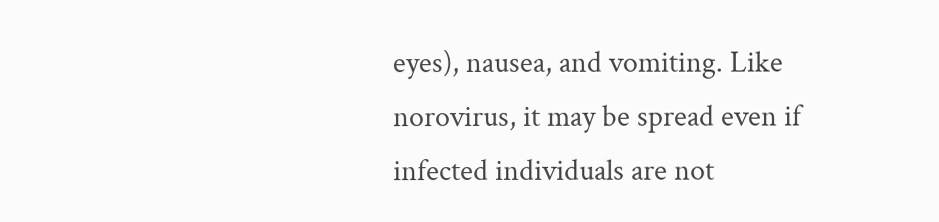eyes), nausea, and vomiting. Like norovirus, it may be spread even if infected individuals are not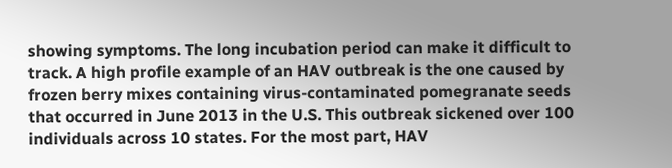showing symptoms. The long incubation period can make it difficult to track. A high profile example of an HAV outbreak is the one caused by frozen berry mixes containing virus-contaminated pomegranate seeds that occurred in June 2013 in the U.S. This outbreak sickened over 100 individuals across 10 states. For the most part, HAV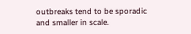outbreaks tend to be sporadic and smaller in scale.